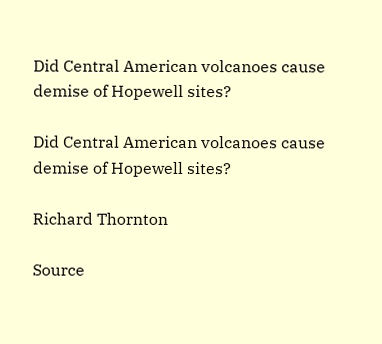Did Central American volcanoes cause demise of Hopewell sites?

Did Central American volcanoes cause demise of Hopewell sites?

Richard Thornton

Source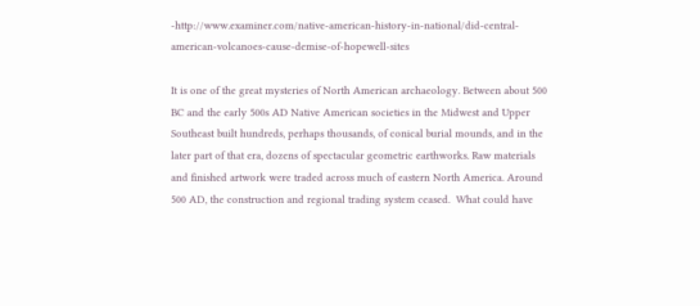-http://www.examiner.com/native-american-history-in-national/did-central-american-volcanoes-cause-demise-of-hopewell-sites

It is one of the great mysteries of North American archaeology. Between about 500 BC and the early 500s AD Native American societies in the Midwest and Upper Southeast built hundreds, perhaps thousands, of conical burial mounds, and in the later part of that era, dozens of spectacular geometric earthworks. Raw materials and finished artwork were traded across much of eastern North America. Around 500 AD, the construction and regional trading system ceased.  What could have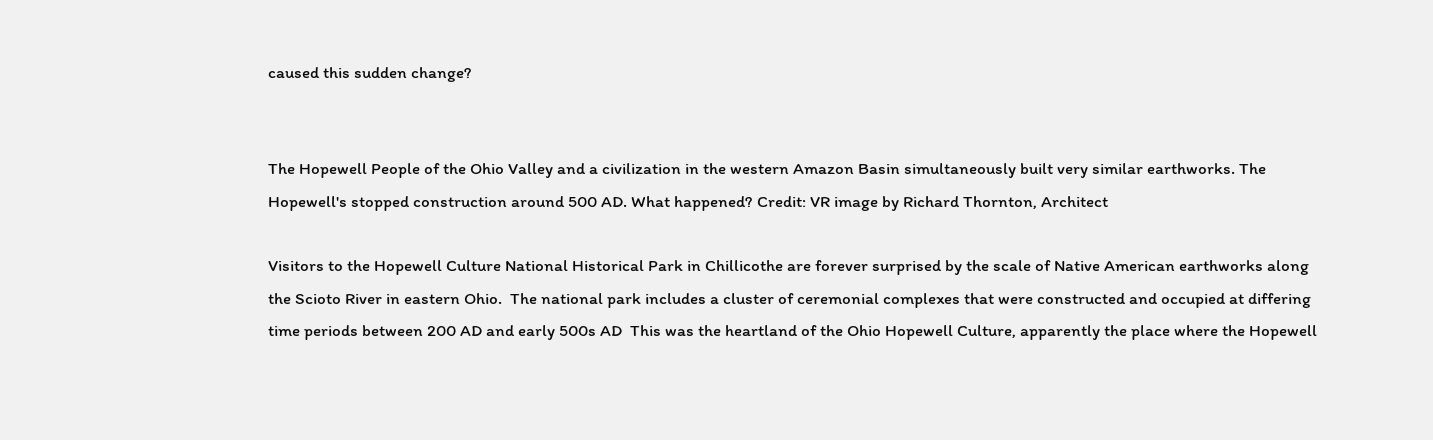caused this sudden change?


The Hopewell People of the Ohio Valley and a civilization in the western Amazon Basin simultaneously built very similar earthworks. The Hopewell's stopped construction around 500 AD. What happened? Credit: VR image by Richard Thornton, Architect

Visitors to the Hopewell Culture National Historical Park in Chillicothe are forever surprised by the scale of Native American earthworks along the Scioto River in eastern Ohio.  The national park includes a cluster of ceremonial complexes that were constructed and occupied at differing time periods between 200 AD and early 500s AD  This was the heartland of the Ohio Hopewell Culture, apparently the place where the Hopewell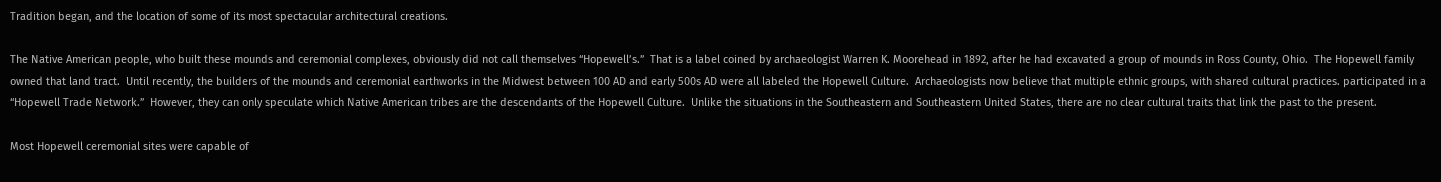Tradition began, and the location of some of its most spectacular architectural creations.

The Native American people, who built these mounds and ceremonial complexes, obviously did not call themselves “Hopewell’s.”  That is a label coined by archaeologist Warren K. Moorehead in 1892, after he had excavated a group of mounds in Ross County, Ohio.  The Hopewell family owned that land tract.  Until recently, the builders of the mounds and ceremonial earthworks in the Midwest between 100 AD and early 500s AD were all labeled the Hopewell Culture.  Archaeologists now believe that multiple ethnic groups, with shared cultural practices. participated in a “Hopewell Trade Network.”  However, they can only speculate which Native American tribes are the descendants of the Hopewell Culture.  Unlike the situations in the Southeastern and Southeastern United States, there are no clear cultural traits that link the past to the present.

Most Hopewell ceremonial sites were capable of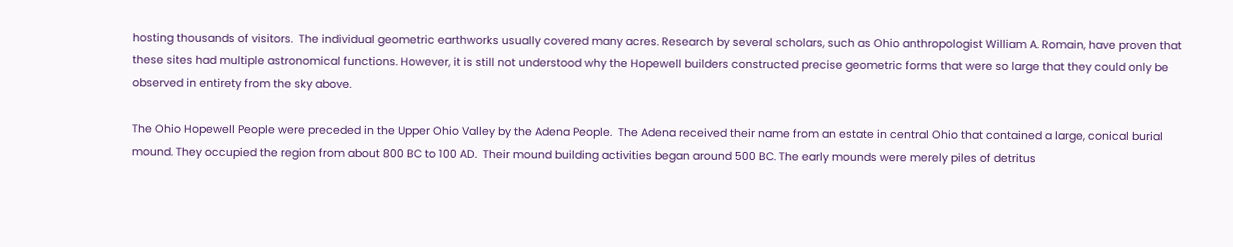hosting thousands of visitors.  The individual geometric earthworks usually covered many acres. Research by several scholars, such as Ohio anthropologist William A. Romain, have proven that these sites had multiple astronomical functions. However, it is still not understood why the Hopewell builders constructed precise geometric forms that were so large that they could only be observed in entirety from the sky above.

The Ohio Hopewell People were preceded in the Upper Ohio Valley by the Adena People.  The Adena received their name from an estate in central Ohio that contained a large, conical burial mound. They occupied the region from about 800 BC to 100 AD.  Their mound building activities began around 500 BC. The early mounds were merely piles of detritus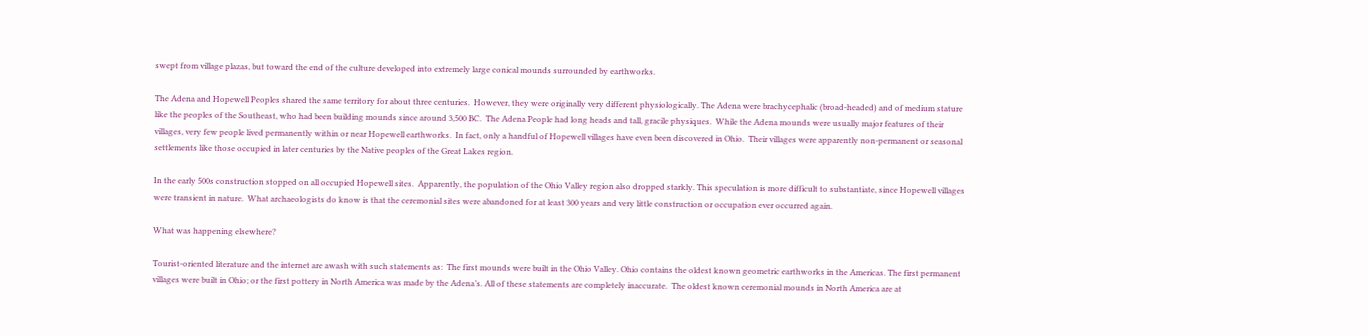swept from village plazas, but toward the end of the culture developed into extremely large conical mounds surrounded by earthworks.

The Adena and Hopewell Peoples shared the same territory for about three centuries.  However, they were originally very different physiologically. The Adena were brachycephalic (broad-headed) and of medium stature like the peoples of the Southeast, who had been building mounds since around 3,500 BC.  The Adena People had long heads and tall, gracile physiques.  While the Adena mounds were usually major features of their villages, very few people lived permanently within or near Hopewell earthworks.  In fact, only a handful of Hopewell villages have even been discovered in Ohio.  Their villages were apparently non-permanent or seasonal settlements like those occupied in later centuries by the Native peoples of the Great Lakes region.

In the early 500s construction stopped on all occupied Hopewell sites.  Apparently, the population of the Ohio Valley region also dropped starkly. This speculation is more difficult to substantiate, since Hopewell villages were transient in nature.  What archaeologists do know is that the ceremonial sites were abandoned for at least 300 years and very little construction or occupation ever occurred again.

What was happening elsewhere?

Tourist-oriented literature and the internet are awash with such statements as:  The first mounds were built in the Ohio Valley. Ohio contains the oldest known geometric earthworks in the Americas. The first permanent villages were built in Ohio; or the first pottery in North America was made by the Adena’s. All of these statements are completely inaccurate.  The oldest known ceremonial mounds in North America are at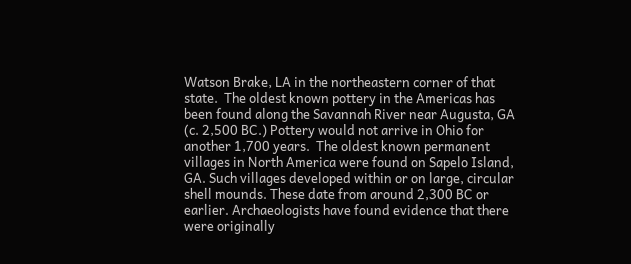Watson Brake, LA in the northeastern corner of that state.  The oldest known pottery in the Americas has been found along the Savannah River near Augusta, GA (c. 2,500 BC.) Pottery would not arrive in Ohio for another 1,700 years.  The oldest known permanent villages in North America were found on Sapelo Island, GA. Such villages developed within or on large, circular shell mounds. These date from around 2,300 BC or earlier. Archaeologists have found evidence that there were originally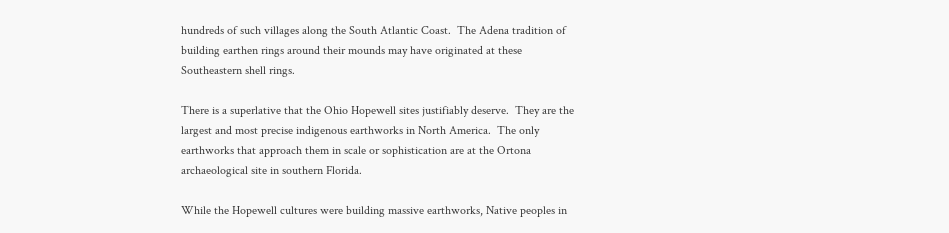hundreds of such villages along the South Atlantic Coast.  The Adena tradition of building earthen rings around their mounds may have originated at these Southeastern shell rings.

There is a superlative that the Ohio Hopewell sites justifiably deserve.  They are the largest and most precise indigenous earthworks in North America.  The only earthworks that approach them in scale or sophistication are at the Ortona archaeological site in southern Florida.

While the Hopewell cultures were building massive earthworks, Native peoples in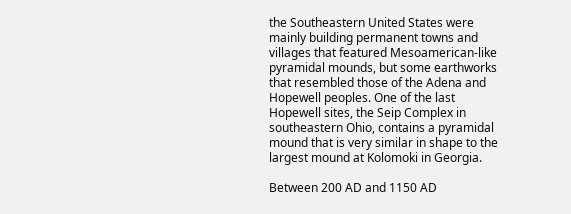the Southeastern United States were mainly building permanent towns and villages that featured Mesoamerican-like pyramidal mounds, but some earthworks that resembled those of the Adena and Hopewell peoples. One of the last Hopewell sites, the Seip Complex in southeastern Ohio, contains a pyramidal mound that is very similar in shape to the largest mound at Kolomoki in Georgia.

Between 200 AD and 1150 AD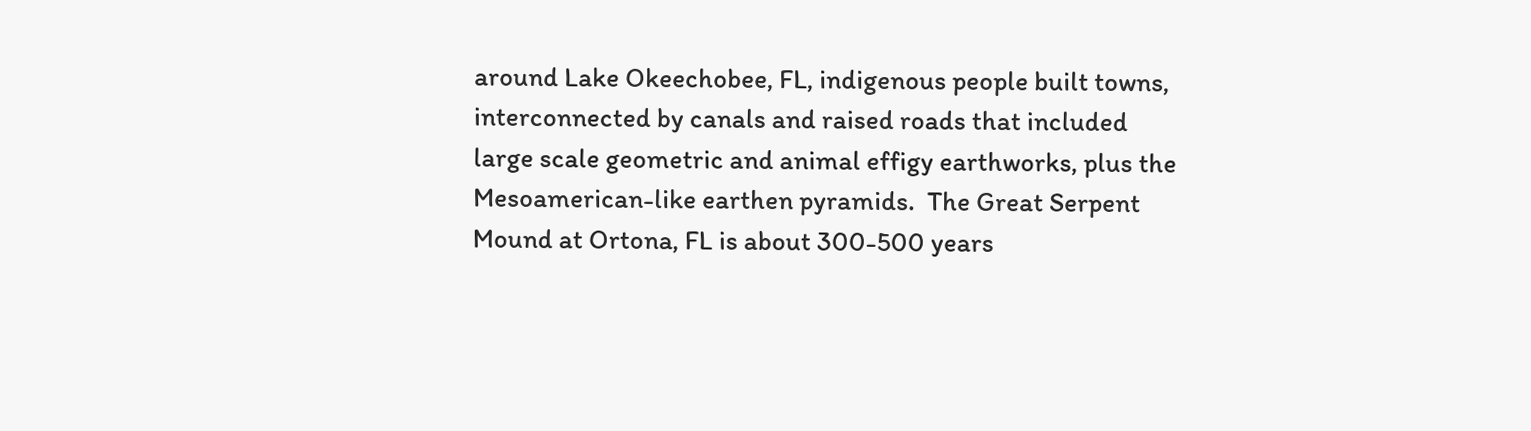around Lake Okeechobee, FL, indigenous people built towns, interconnected by canals and raised roads that included large scale geometric and animal effigy earthworks, plus the Mesoamerican-like earthen pyramids.  The Great Serpent Mound at Ortona, FL is about 300-500 years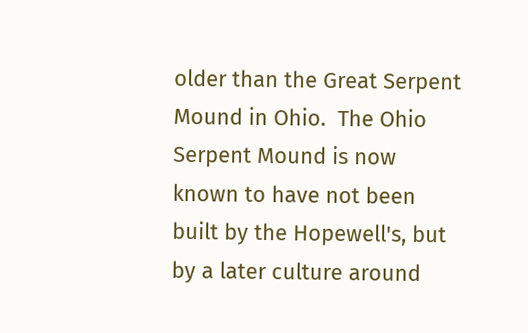older than the Great Serpent Mound in Ohio.  The Ohio Serpent Mound is now known to have not been built by the Hopewell's, but by a later culture around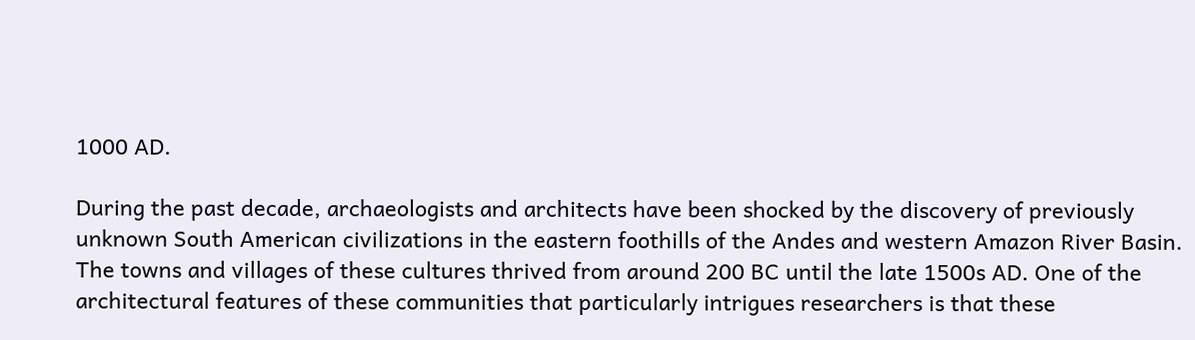1000 AD.

During the past decade, archaeologists and architects have been shocked by the discovery of previously unknown South American civilizations in the eastern foothills of the Andes and western Amazon River Basin.  The towns and villages of these cultures thrived from around 200 BC until the late 1500s AD. One of the architectural features of these communities that particularly intrigues researchers is that these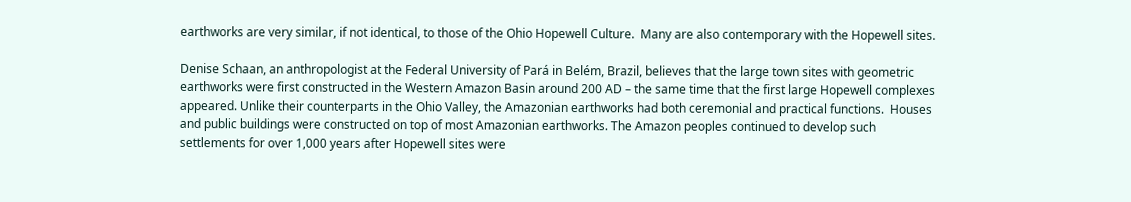earthworks are very similar, if not identical, to those of the Ohio Hopewell Culture.  Many are also contemporary with the Hopewell sites.

Denise Schaan, an anthropologist at the Federal University of Pará in Belém, Brazil, believes that the large town sites with geometric earthworks were first constructed in the Western Amazon Basin around 200 AD – the same time that the first large Hopewell complexes appeared. Unlike their counterparts in the Ohio Valley, the Amazonian earthworks had both ceremonial and practical functions.  Houses and public buildings were constructed on top of most Amazonian earthworks. The Amazon peoples continued to develop such settlements for over 1,000 years after Hopewell sites were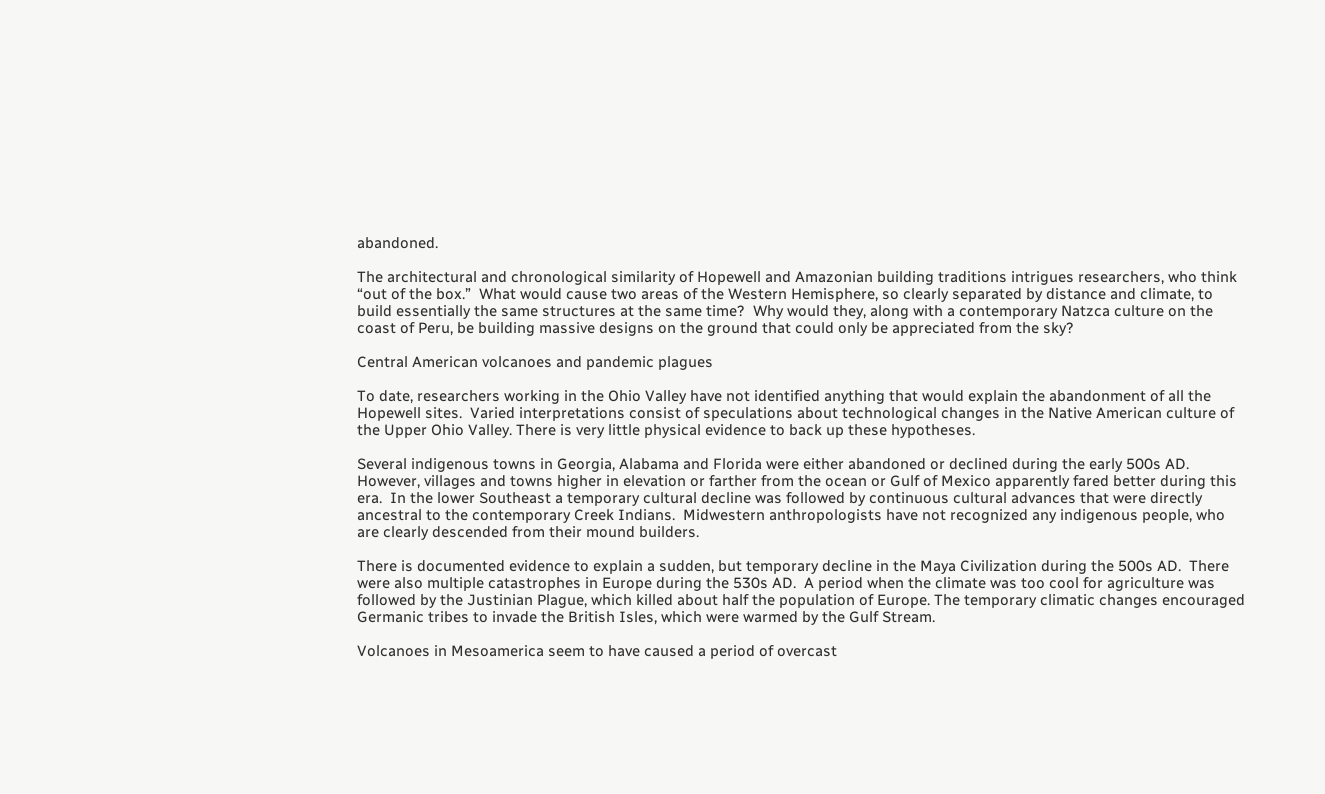abandoned.

The architectural and chronological similarity of Hopewell and Amazonian building traditions intrigues researchers, who think “out of the box.”  What would cause two areas of the Western Hemisphere, so clearly separated by distance and climate, to build essentially the same structures at the same time?  Why would they, along with a contemporary Natzca culture on the coast of Peru, be building massive designs on the ground that could only be appreciated from the sky?

Central American volcanoes and pandemic plagues

To date, researchers working in the Ohio Valley have not identified anything that would explain the abandonment of all the Hopewell sites.  Varied interpretations consist of speculations about technological changes in the Native American culture of the Upper Ohio Valley. There is very little physical evidence to back up these hypotheses.

Several indigenous towns in Georgia, Alabama and Florida were either abandoned or declined during the early 500s AD.  However, villages and towns higher in elevation or farther from the ocean or Gulf of Mexico apparently fared better during this era.  In the lower Southeast a temporary cultural decline was followed by continuous cultural advances that were directly ancestral to the contemporary Creek Indians.  Midwestern anthropologists have not recognized any indigenous people, who are clearly descended from their mound builders.

There is documented evidence to explain a sudden, but temporary decline in the Maya Civilization during the 500s AD.  There were also multiple catastrophes in Europe during the 530s AD.  A period when the climate was too cool for agriculture was followed by the Justinian Plague, which killed about half the population of Europe. The temporary climatic changes encouraged Germanic tribes to invade the British Isles, which were warmed by the Gulf Stream.

Volcanoes in Mesoamerica seem to have caused a period of overcast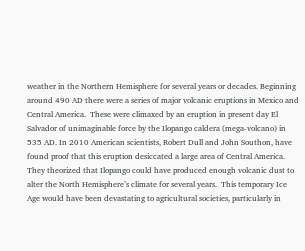weather in the Northern Hemisphere for several years or decades. Beginning around 490 AD there were a series of major volcanic eruptions in Mexico and Central America.  These were climaxed by an eruption in present day El Salvador of unimaginable force by the Ilopango caldera (mega-volcano) in 535 AD. In 2010 American scientists, Robert Dull and John Southon, have found proof that this eruption desiccated a large area of Central America.  They theorized that Ilopango could have produced enough volcanic dust to alter the North Hemisphere’s climate for several years.  This temporary Ice Age would have been devastating to agricultural societies, particularly in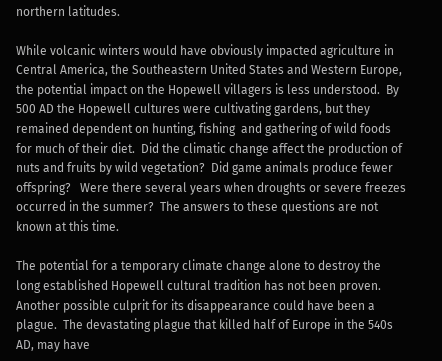northern latitudes.

While volcanic winters would have obviously impacted agriculture in Central America, the Southeastern United States and Western Europe, the potential impact on the Hopewell villagers is less understood.  By 500 AD the Hopewell cultures were cultivating gardens, but they remained dependent on hunting, fishing  and gathering of wild foods for much of their diet.  Did the climatic change affect the production of nuts and fruits by wild vegetation?  Did game animals produce fewer offspring?   Were there several years when droughts or severe freezes occurred in the summer?  The answers to these questions are not known at this time.

The potential for a temporary climate change alone to destroy the long established Hopewell cultural tradition has not been proven. Another possible culprit for its disappearance could have been a plague.  The devastating plague that killed half of Europe in the 540s AD, may have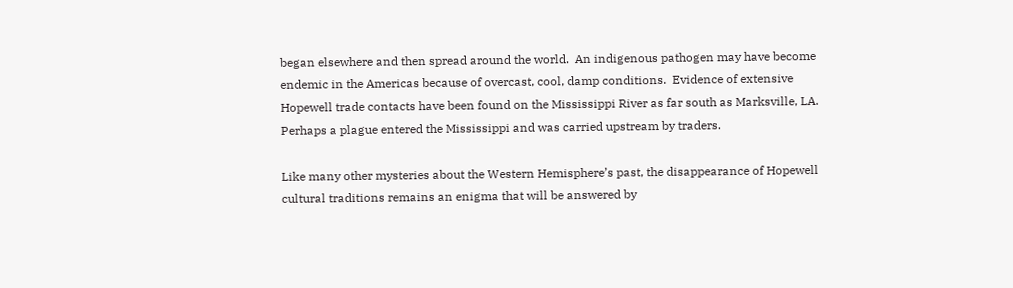began elsewhere and then spread around the world.  An indigenous pathogen may have become endemic in the Americas because of overcast, cool, damp conditions.  Evidence of extensive Hopewell trade contacts have been found on the Mississippi River as far south as Marksville, LA.  Perhaps a plague entered the Mississippi and was carried upstream by traders.

Like many other mysteries about the Western Hemisphere’s past, the disappearance of Hopewell cultural traditions remains an enigma that will be answered by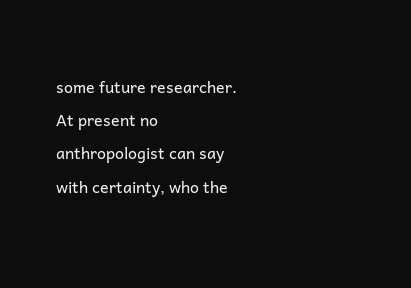some future researcher.  At present no anthropologist can say with certainty, who the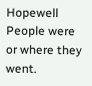Hopewell People were or where they went.